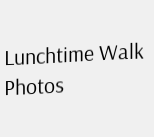Lunchtime Walk Photos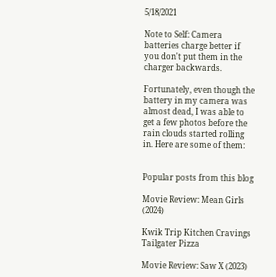5/18/2021

Note to Self: Camera batteries charge better if you don't put them in the charger backwards.

Fortunately, even though the battery in my camera was almost dead, I was able to get a few photos before the rain clouds started rolling in. Here are some of them:


Popular posts from this blog

Movie Review: Mean Girls (2024)

Kwik Trip Kitchen Cravings Tailgater Pizza

Movie Review: Saw X (2023)